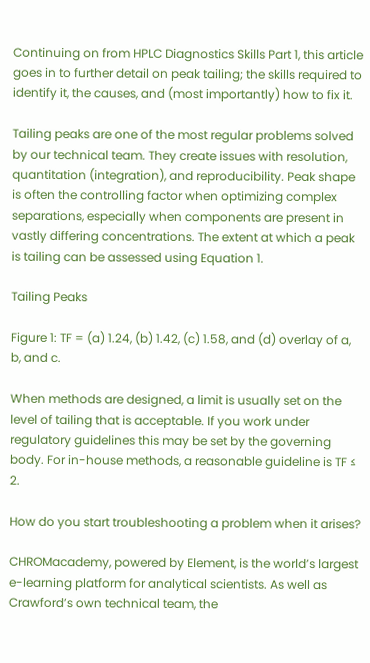Continuing on from HPLC Diagnostics Skills Part 1, this article goes in to further detail on peak tailing; the skills required to identify it, the causes, and (most importantly) how to fix it.

Tailing peaks are one of the most regular problems solved by our technical team. They create issues with resolution, quantitation (integration), and reproducibility. Peak shape is often the controlling factor when optimizing complex separations, especially when components are present in vastly differing concentrations. The extent at which a peak is tailing can be assessed using Equation 1.

Tailing Peaks

Figure 1: TF = (a) 1.24, (b) 1.42, (c) 1.58, and (d) overlay of a, b, and c.

When methods are designed, a limit is usually set on the level of tailing that is acceptable. If you work under regulatory guidelines this may be set by the governing body. For in-house methods, a reasonable guideline is TF ≤ 2.

How do you start troubleshooting a problem when it arises?

CHROMacademy, powered by Element, is the world’s largest e-learning platform for analytical scientists. As well as Crawford’s own technical team, the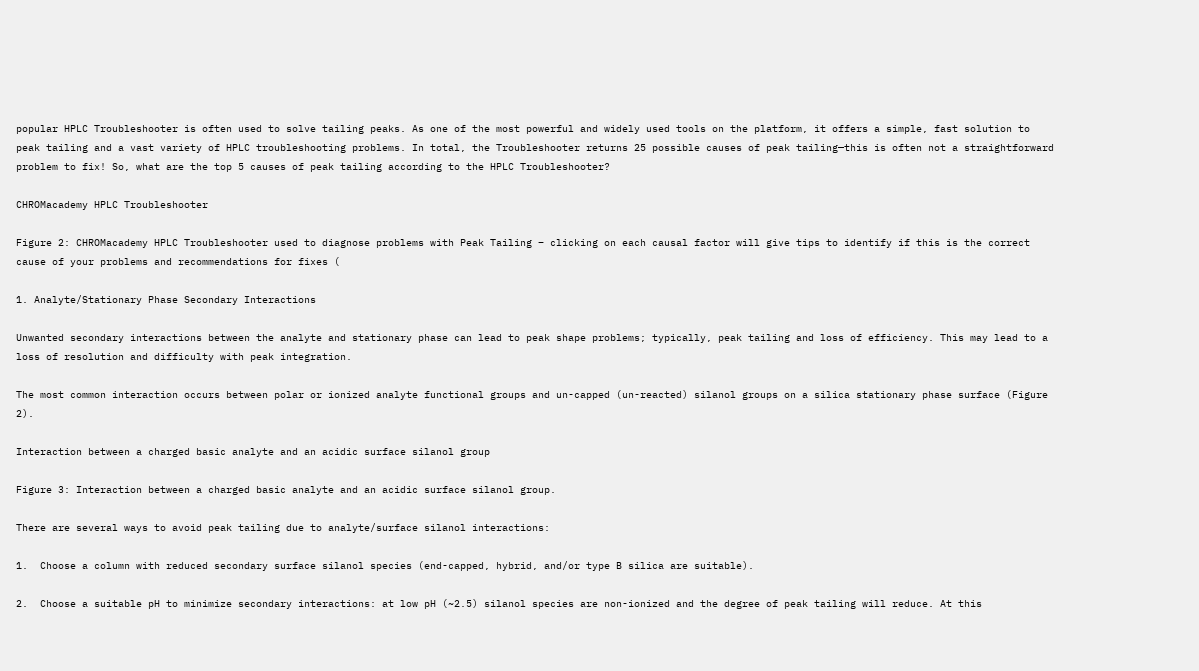popular HPLC Troubleshooter is often used to solve tailing peaks. As one of the most powerful and widely used tools on the platform, it offers a simple, fast solution to peak tailing and a vast variety of HPLC troubleshooting problems. In total, the Troubleshooter returns 25 possible causes of peak tailing—this is often not a straightforward problem to fix! So, what are the top 5 causes of peak tailing according to the HPLC Troubleshooter?

CHROMacademy HPLC Troubleshooter

Figure 2: CHROMacademy HPLC Troubleshooter used to diagnose problems with Peak Tailing – clicking on each causal factor will give tips to identify if this is the correct cause of your problems and recommendations for fixes (

1. Analyte/Stationary Phase Secondary Interactions

Unwanted secondary interactions between the analyte and stationary phase can lead to peak shape problems; typically, peak tailing and loss of efficiency. This may lead to a loss of resolution and difficulty with peak integration.

The most common interaction occurs between polar or ionized analyte functional groups and un-capped (un-reacted) silanol groups on a silica stationary phase surface (Figure 2).

Interaction between a charged basic analyte and an acidic surface silanol group

Figure 3: Interaction between a charged basic analyte and an acidic surface silanol group.

There are several ways to avoid peak tailing due to analyte/surface silanol interactions:

1.  Choose a column with reduced secondary surface silanol species (end-capped, hybrid, and/or type B silica are suitable).

2.  Choose a suitable pH to minimize secondary interactions: at low pH (~2.5) silanol species are non-ionized and the degree of peak tailing will reduce. At this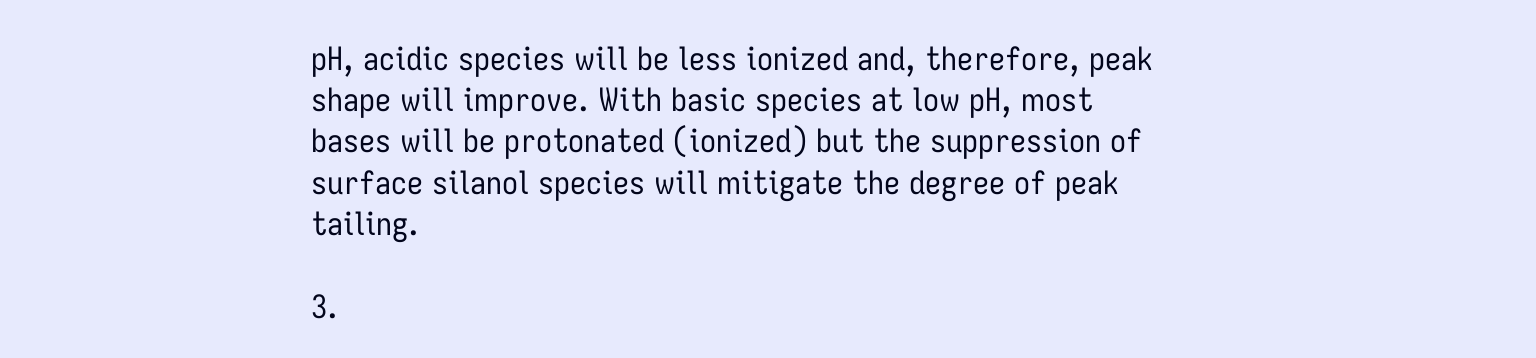pH, acidic species will be less ionized and, therefore, peak shape will improve. With basic species at low pH, most bases will be protonated (ionized) but the suppression of surface silanol species will mitigate the degree of peak tailing.

3.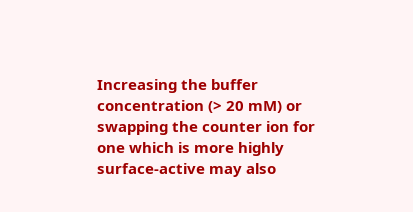Increasing the buffer concentration (> 20 mM) or swapping the counter ion for one which is more highly surface-active may also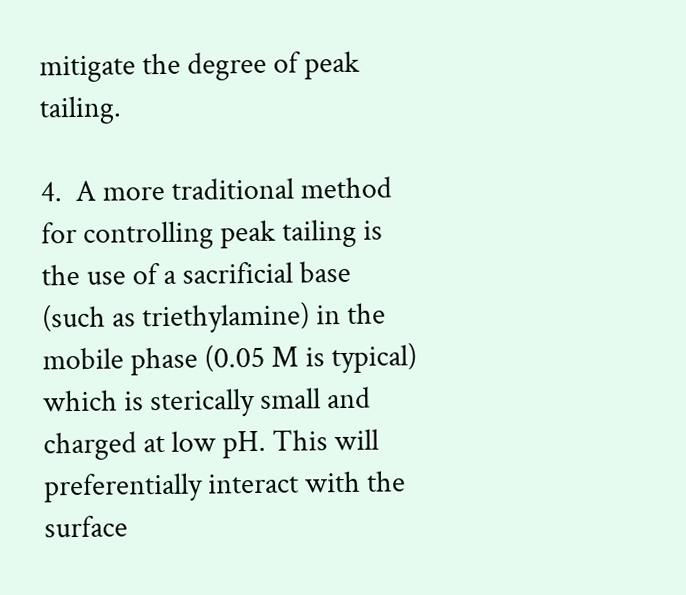mitigate the degree of peak tailing.

4.  A more traditional method for controlling peak tailing is the use of a sacrificial base (such as triethylamine) in the mobile phase (0.05 M is typical) which is sterically small and charged at low pH. This will preferentially interact with the surface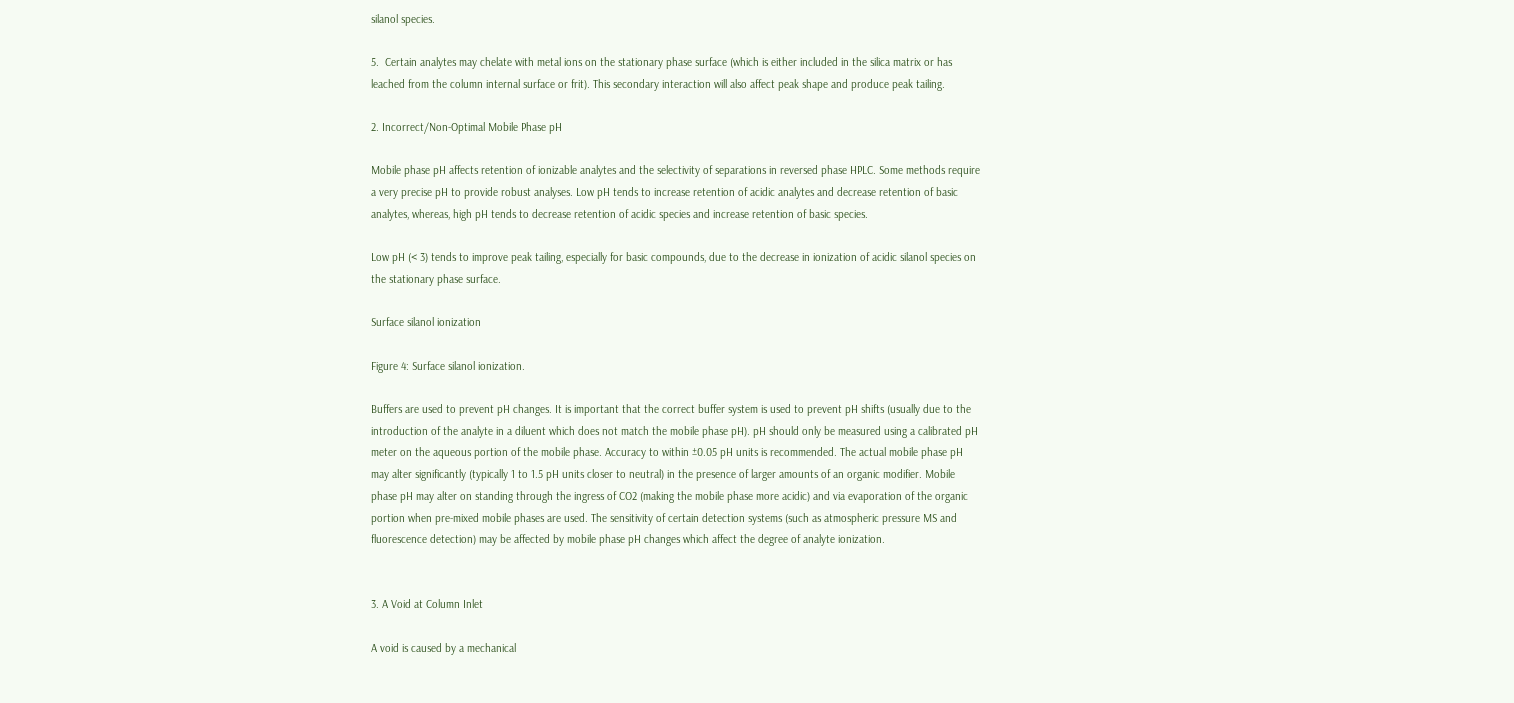silanol species.

5.  Certain analytes may chelate with metal ions on the stationary phase surface (which is either included in the silica matrix or has leached from the column internal surface or frit). This secondary interaction will also affect peak shape and produce peak tailing.

2. Incorrect/Non-Optimal Mobile Phase pH

Mobile phase pH affects retention of ionizable analytes and the selectivity of separations in reversed phase HPLC. Some methods require a very precise pH to provide robust analyses. Low pH tends to increase retention of acidic analytes and decrease retention of basic analytes, whereas, high pH tends to decrease retention of acidic species and increase retention of basic species.

Low pH (< 3) tends to improve peak tailing, especially for basic compounds, due to the decrease in ionization of acidic silanol species on the stationary phase surface.

Surface silanol ionization

Figure 4: Surface silanol ionization.

Buffers are used to prevent pH changes. It is important that the correct buffer system is used to prevent pH shifts (usually due to the introduction of the analyte in a diluent which does not match the mobile phase pH). pH should only be measured using a calibrated pH meter on the aqueous portion of the mobile phase. Accuracy to within ±0.05 pH units is recommended. The actual mobile phase pH may alter significantly (typically 1 to 1.5 pH units closer to neutral) in the presence of larger amounts of an organic modifier. Mobile phase pH may alter on standing through the ingress of CO2 (making the mobile phase more acidic) and via evaporation of the organic portion when pre-mixed mobile phases are used. The sensitivity of certain detection systems (such as atmospheric pressure MS and fluorescence detection) may be affected by mobile phase pH changes which affect the degree of analyte ionization.


3. A Void at Column Inlet

A void is caused by a mechanical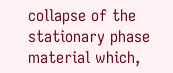collapse of the stationary phase material which,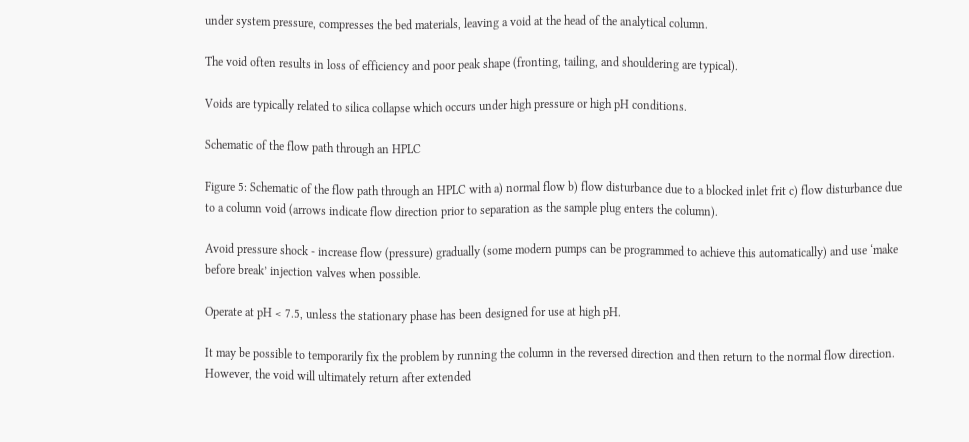under system pressure, compresses the bed materials, leaving a void at the head of the analytical column.

The void often results in loss of efficiency and poor peak shape (fronting, tailing, and shouldering are typical).

Voids are typically related to silica collapse which occurs under high pressure or high pH conditions.

Schematic of the flow path through an HPLC

Figure 5: Schematic of the flow path through an HPLC with a) normal flow b) flow disturbance due to a blocked inlet frit c) flow disturbance due to a column void (arrows indicate flow direction prior to separation as the sample plug enters the column).

Avoid pressure shock - increase flow (pressure) gradually (some modern pumps can be programmed to achieve this automatically) and use ‘make before break’ injection valves when possible.

Operate at pH < 7.5, unless the stationary phase has been designed for use at high pH.

It may be possible to temporarily fix the problem by running the column in the reversed direction and then return to the normal flow direction. However, the void will ultimately return after extended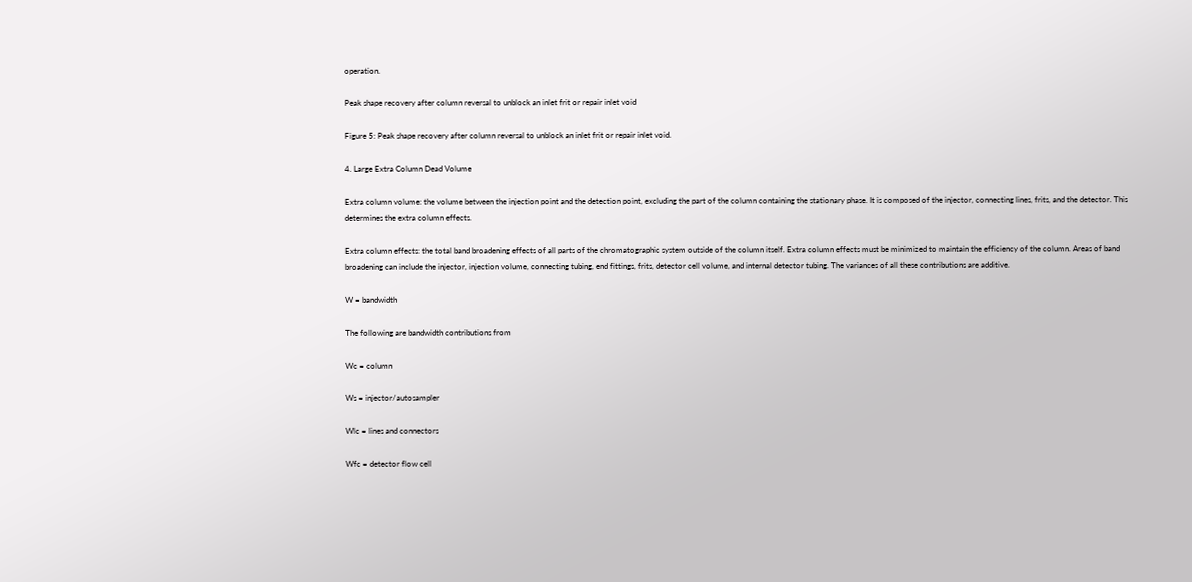operation.

Peak shape recovery after column reversal to unblock an inlet frit or repair inlet void

Figure 5: Peak shape recovery after column reversal to unblock an inlet frit or repair inlet void.

4. Large Extra Column Dead Volume

Extra column volume: the volume between the injection point and the detection point, excluding the part of the column containing the stationary phase. It is composed of the injector, connecting lines, frits, and the detector. This determines the extra column effects.

Extra column effects: the total band broadening effects of all parts of the chromatographic system outside of the column itself. Extra column effects must be minimized to maintain the efficiency of the column. Areas of band broadening can include the injector, injection volume, connecting tubing, end fittings, frits, detector cell volume, and internal detector tubing. The variances of all these contributions are additive.

W = bandwidth

The following are bandwidth contributions from

Wc = column

Ws = injector/autosampler

Wlc = lines and connectors

Wfc = detector flow cell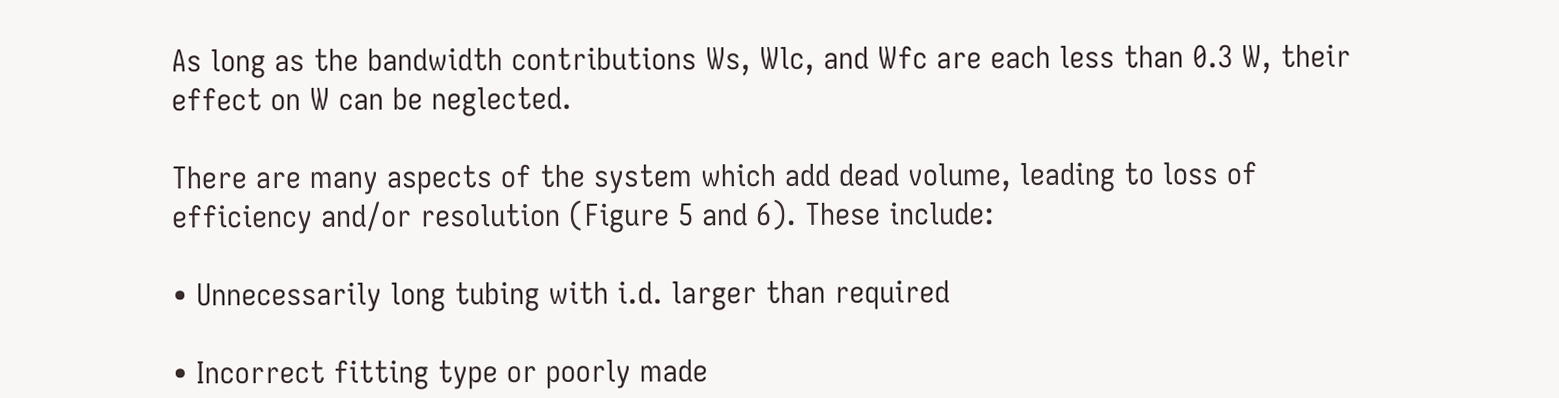As long as the bandwidth contributions Ws, Wlc, and Wfc are each less than 0.3 W, their effect on W can be neglected.

There are many aspects of the system which add dead volume, leading to loss of efficiency and/or resolution (Figure 5 and 6). These include:

• Unnecessarily long tubing with i.d. larger than required

• Incorrect fitting type or poorly made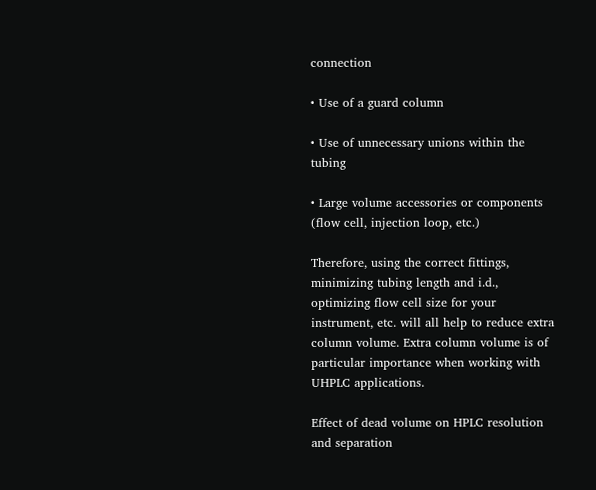connection

• Use of a guard column

• Use of unnecessary unions within the tubing

• Large volume accessories or components (flow cell, injection loop, etc.)

Therefore, using the correct fittings, minimizing tubing length and i.d., optimizing flow cell size for your instrument, etc. will all help to reduce extra column volume. Extra column volume is of particular importance when working with UHPLC applications.

Effect of dead volume on HPLC resolution and separation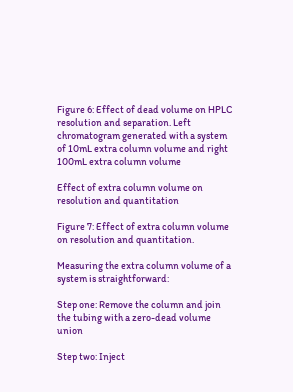Figure 6: Effect of dead volume on HPLC resolution and separation. Left chromatogram generated with a system of 10mL extra column volume and right 100mL extra column volume

Effect of extra column volume on resolution and quantitation

Figure 7: Effect of extra column volume on resolution and quantitation.

Measuring the extra column volume of a system is straightforward:

Step one: Remove the column and join the tubing with a zero-dead volume union

Step two: Inject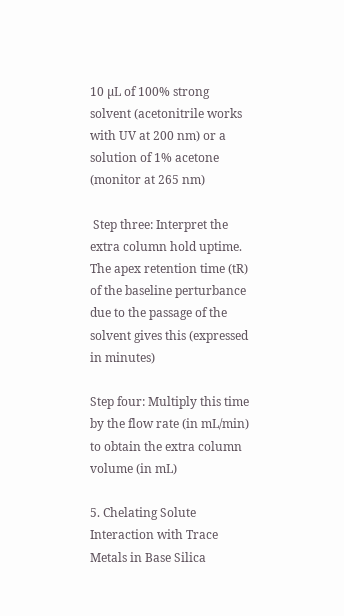10 µL of 100% strong solvent (acetonitrile works with UV at 200 nm) or a solution of 1% acetone (monitor at 265 nm)

 Step three: Interpret the extra column hold uptime. The apex retention time (tR) of the baseline perturbance due to the passage of the solvent gives this (expressed in minutes)

Step four: Multiply this time by the flow rate (in mL/min) to obtain the extra column volume (in mL)

5. Chelating Solute Interaction with Trace Metals in Base Silica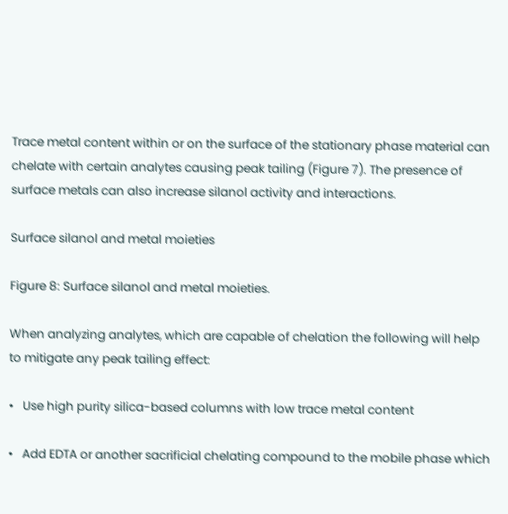Trace metal content within or on the surface of the stationary phase material can chelate with certain analytes causing peak tailing (Figure 7). The presence of surface metals can also increase silanol activity and interactions.

Surface silanol and metal moieties

Figure 8: Surface silanol and metal moieties.

When analyzing analytes, which are capable of chelation the following will help to mitigate any peak tailing effect:

•   Use high purity silica-based columns with low trace metal content

•   Add EDTA or another sacrificial chelating compound to the mobile phase which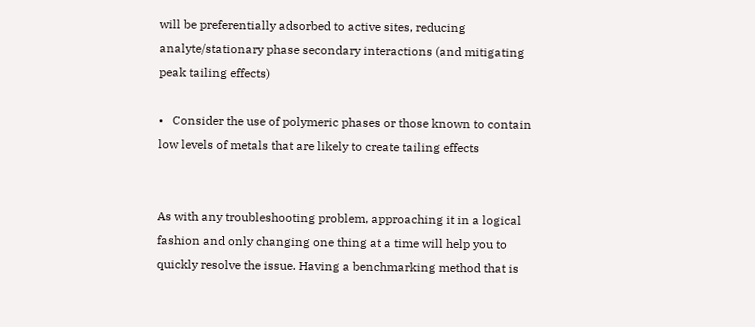will be preferentially adsorbed to active sites, reducing analyte/stationary phase secondary interactions (and mitigating peak tailing effects)

•   Consider the use of polymeric phases or those known to contain low levels of metals that are likely to create tailing effects


As with any troubleshooting problem, approaching it in a logical fashion and only changing one thing at a time will help you to quickly resolve the issue. Having a benchmarking method that is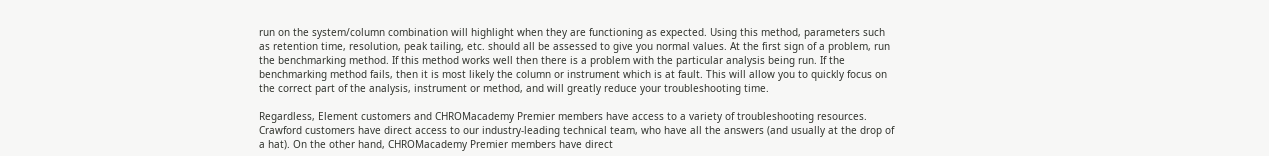run on the system/column combination will highlight when they are functioning as expected. Using this method, parameters such as retention time, resolution, peak tailing, etc. should all be assessed to give you normal values. At the first sign of a problem, run the benchmarking method. If this method works well then there is a problem with the particular analysis being run. If the benchmarking method fails, then it is most likely the column or instrument which is at fault. This will allow you to quickly focus on the correct part of the analysis, instrument or method, and will greatly reduce your troubleshooting time.

Regardless, Element customers and CHROMacademy Premier members have access to a variety of troubleshooting resources. Crawford customers have direct access to our industry-leading technical team, who have all the answers (and usually at the drop of a hat). On the other hand, CHROMacademy Premier members have direct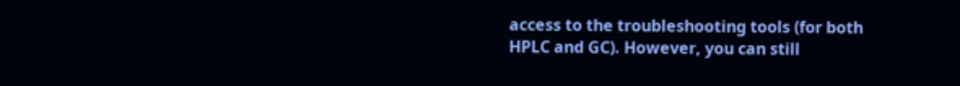access to the troubleshooting tools (for both HPLC and GC). However, you can still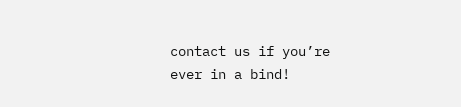contact us if you’re ever in a bind!